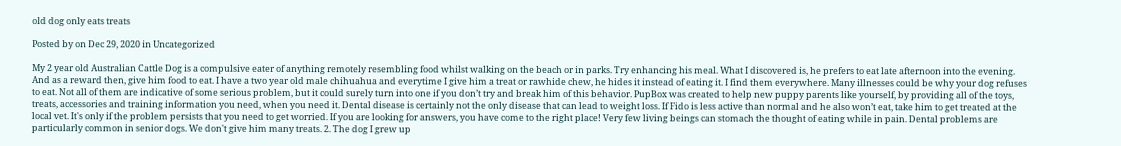old dog only eats treats

Posted by on Dec 29, 2020 in Uncategorized

My 2 year old Australian Cattle Dog is a compulsive eater of anything remotely resembling food whilst walking on the beach or in parks. Try enhancing his meal. What I discovered is, he prefers to eat late afternoon into the evening. And as a reward then, give him food to eat. I have a two year old male chihuahua and everytime I give him a treat or rawhide chew, he hides it instead of eating it. I find them everywhere. Many illnesses could be why your dog refuses to eat. Not all of them are indicative of some serious problem, but it could surely turn into one if you don’t try and break him of this behavior. PupBox was created to help new puppy parents like yourself, by providing all of the toys, treats, accessories and training information you need, when you need it. Dental disease is certainly not the only disease that can lead to weight loss. If Fido is less active than normal and he also won’t eat, take him to get treated at the local vet. It's only if the problem persists that you need to get worried. If you are looking for answers, you have come to the right place! Very few living beings can stomach the thought of eating while in pain. Dental problems are particularly common in senior dogs. We don't give him many treats. 2. The dog I grew up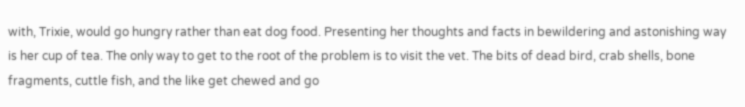with, Trixie, would go hungry rather than eat dog food. Presenting her thoughts and facts in bewildering and astonishing way is her cup of tea. The only way to get to the root of the problem is to visit the vet. The bits of dead bird, crab shells, bone fragments, cuttle fish, and the like get chewed and go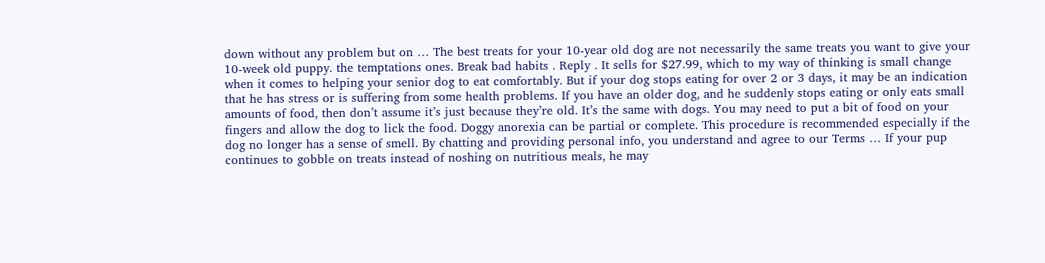down without any problem but on … The best treats for your 10-year old dog are not necessarily the same treats you want to give your 10-week old puppy. the temptations ones. Break bad habits . Reply . It sells for $27.99, which to my way of thinking is small change when it comes to helping your senior dog to eat comfortably. But if your dog stops eating for over 2 or 3 days, it may be an indication that he has stress or is suffering from some health problems. If you have an older dog, and he suddenly stops eating or only eats small amounts of food, then don’t assume it’s just because they’re old. It’s the same with dogs. You may need to put a bit of food on your fingers and allow the dog to lick the food. Doggy anorexia can be partial or complete. This procedure is recommended especially if the dog no longer has a sense of smell. By chatting and providing personal info, you understand and agree to our Terms … If your pup continues to gobble on treats instead of noshing on nutritious meals, he may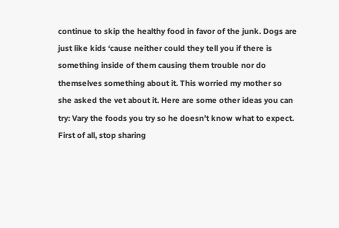continue to skip the healthy food in favor of the junk. Dogs are just like kids ‘cause neither could they tell you if there is something inside of them causing them trouble nor do themselves something about it. This worried my mother so she asked the vet about it. Here are some other ideas you can try: Vary the foods you try so he doesn’t know what to expect. First of all, stop sharing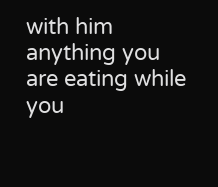with him anything you are eating while you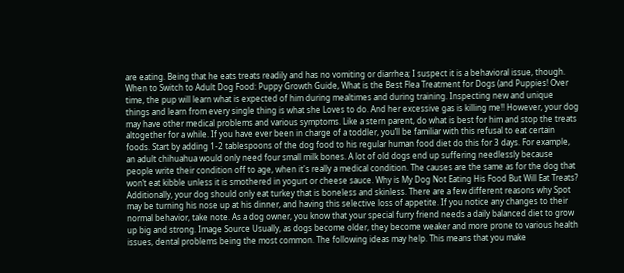are eating. Being that he eats treats readily and has no vomiting or diarrhea; I suspect it is a behavioral issue, though. When to Switch to Adult Dog Food: Puppy Growth Guide, What is the Best Flea Treatment for Dogs (and Puppies! Over time, the pup will learn what is expected of him during mealtimes and during training. Inspecting new and unique things and learn from every single thing is what she Loves to do. And her excessive gas is killing me!! However, your dog may have other medical problems and various symptoms. Like a stern parent, do what is best for him and stop the treats altogether for a while. If you have ever been in charge of a toddler, you’ll be familiar with this refusal to eat certain foods. Start by adding 1-2 tablespoons of the dog food to his regular human food diet do this for 3 days. For example, an adult chihuahua would only need four small milk bones. A lot of old dogs end up suffering needlessly because people write their condition off to age, when it's really a medical condition. The causes are the same as for the dog that won’t eat kibble unless it is smothered in yogurt or cheese sauce. Why is My Dog Not Eating His Food But Will Eat Treats? Additionally, your dog should only eat turkey that is boneless and skinless. There are a few different reasons why Spot may be turning his nose up at his dinner, and having this selective loss of appetite. If you notice any changes to their normal behavior, take note. As a dog owner, you know that your special furry friend needs a daily balanced diet to grow up big and strong. Image Source Usually, as dogs become older, they become weaker and more prone to various health issues, dental problems being the most common. The following ideas may help. This means that you make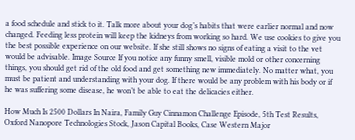a food schedule and stick to it. Talk more about your dog’s habits that were earlier normal and now changed. Feeding less protein will keep the kidneys from working so hard. We use cookies to give you the best possible experience on our website. If she still shows no signs of eating a visit to the vet would be advisable. Image Source If you notice any funny smell, visible mold or other concerning things, you should get rid of the old food and get something new immediately. No matter what, you must be patient and understanding with your dog. If there would be any problem with his body or if he was suffering some disease, he won’t be able to eat the delicacies either.

How Much Is 2500 Dollars In Naira, Family Guy Cinnamon Challenge Episode, 5th Test Results, Oxford Nanopore Technologies Stock, Jason Capital Books, Case Western Major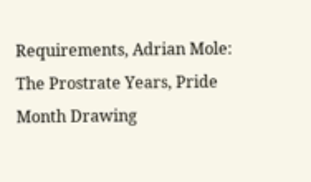Requirements, Adrian Mole: The Prostrate Years, Pride Month Drawing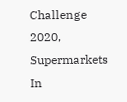Challenge 2020, Supermarkets In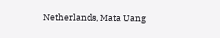Netherlands, Mata Uang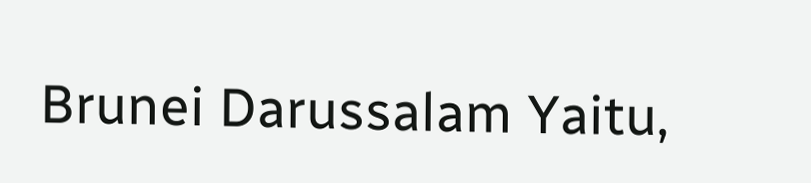Brunei Darussalam Yaitu,